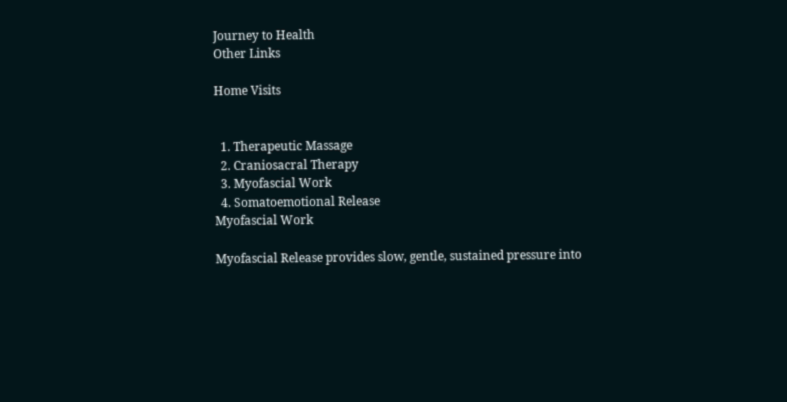Journey to Health
Other Links

Home Visits


  1. Therapeutic Massage
  2. Craniosacral Therapy
  3. Myofascial Work
  4. Somatoemotional Release
Myofascial Work

Myofascial Release provides slow, gentle, sustained pressure into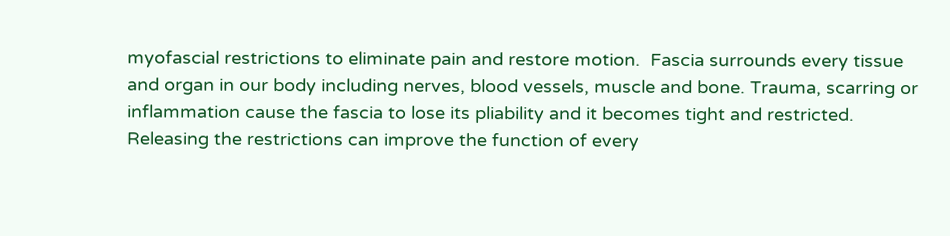myofascial restrictions to eliminate pain and restore motion.  Fascia surrounds every tissue and organ in our body including nerves, blood vessels, muscle and bone. Trauma, scarring or inflammation cause the fascia to lose its pliability and it becomes tight and restricted.  Releasing the restrictions can improve the function of every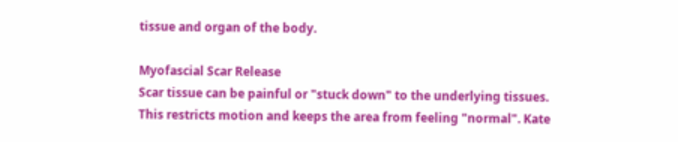tissue and organ of the body.

Myofascial Scar Release
Scar tissue can be painful or "stuck down" to the underlying tissues. This restricts motion and keeps the area from feeling "normal". Kate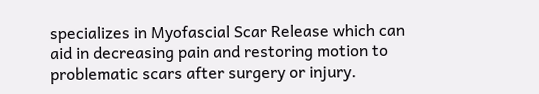specializes in Myofascial Scar Release which can aid in decreasing pain and restoring motion to problematic scars after surgery or injury.